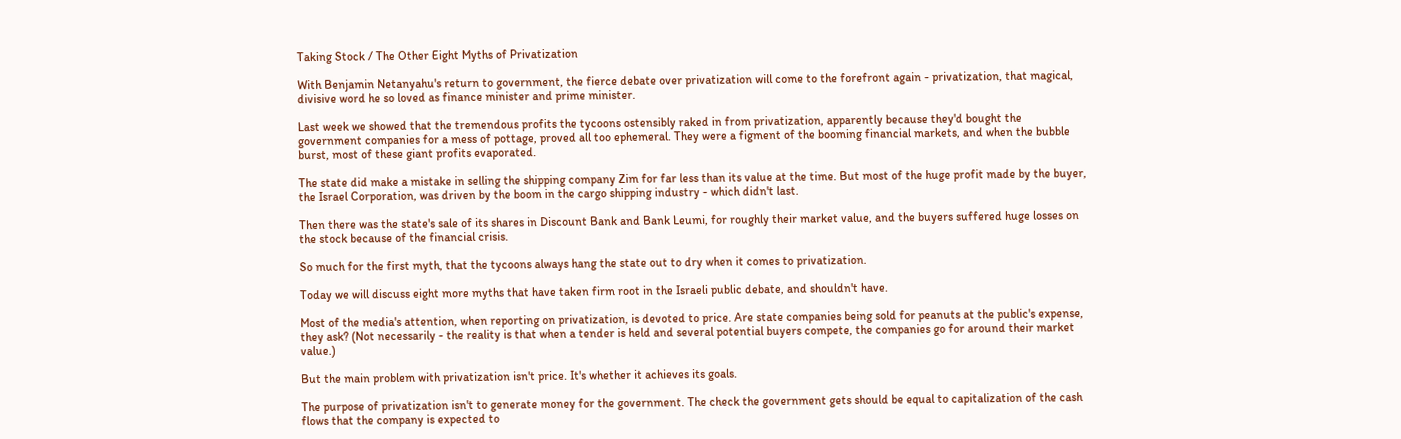Taking Stock / The Other Eight Myths of Privatization

With Benjamin Netanyahu's return to government, the fierce debate over privatization will come to the forefront again - privatization, that magical, divisive word he so loved as finance minister and prime minister.

Last week we showed that the tremendous profits the tycoons ostensibly raked in from privatization, apparently because they'd bought the government companies for a mess of pottage, proved all too ephemeral. They were a figment of the booming financial markets, and when the bubble burst, most of these giant profits evaporated.

The state did make a mistake in selling the shipping company Zim for far less than its value at the time. But most of the huge profit made by the buyer, the Israel Corporation, was driven by the boom in the cargo shipping industry - which didn't last.

Then there was the state's sale of its shares in Discount Bank and Bank Leumi, for roughly their market value, and the buyers suffered huge losses on the stock because of the financial crisis.

So much for the first myth, that the tycoons always hang the state out to dry when it comes to privatization.

Today we will discuss eight more myths that have taken firm root in the Israeli public debate, and shouldn't have.

Most of the media's attention, when reporting on privatization, is devoted to price. Are state companies being sold for peanuts at the public's expense, they ask? (Not necessarily - the reality is that when a tender is held and several potential buyers compete, the companies go for around their market value.)

But the main problem with privatization isn't price. It's whether it achieves its goals.

The purpose of privatization isn't to generate money for the government. The check the government gets should be equal to capitalization of the cash flows that the company is expected to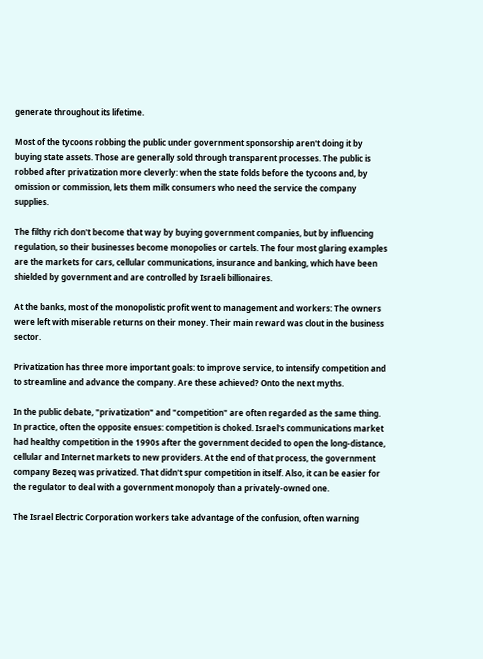generate throughout its lifetime.

Most of the tycoons robbing the public under government sponsorship aren't doing it by buying state assets. Those are generally sold through transparent processes. The public is robbed after privatization more cleverly: when the state folds before the tycoons and, by omission or commission, lets them milk consumers who need the service the company supplies.

The filthy rich don't become that way by buying government companies, but by influencing regulation, so their businesses become monopolies or cartels. The four most glaring examples are the markets for cars, cellular communications, insurance and banking, which have been shielded by government and are controlled by Israeli billionaires.

At the banks, most of the monopolistic profit went to management and workers: The owners were left with miserable returns on their money. Their main reward was clout in the business sector.

Privatization has three more important goals: to improve service, to intensify competition and to streamline and advance the company. Are these achieved? Onto the next myths.

In the public debate, "privatization" and "competition" are often regarded as the same thing. In practice, often the opposite ensues: competition is choked. Israel's communications market had healthy competition in the 1990s after the government decided to open the long-distance, cellular and Internet markets to new providers. At the end of that process, the government company Bezeq was privatized. That didn't spur competition in itself. Also, it can be easier for the regulator to deal with a government monopoly than a privately-owned one.

The Israel Electric Corporation workers take advantage of the confusion, often warning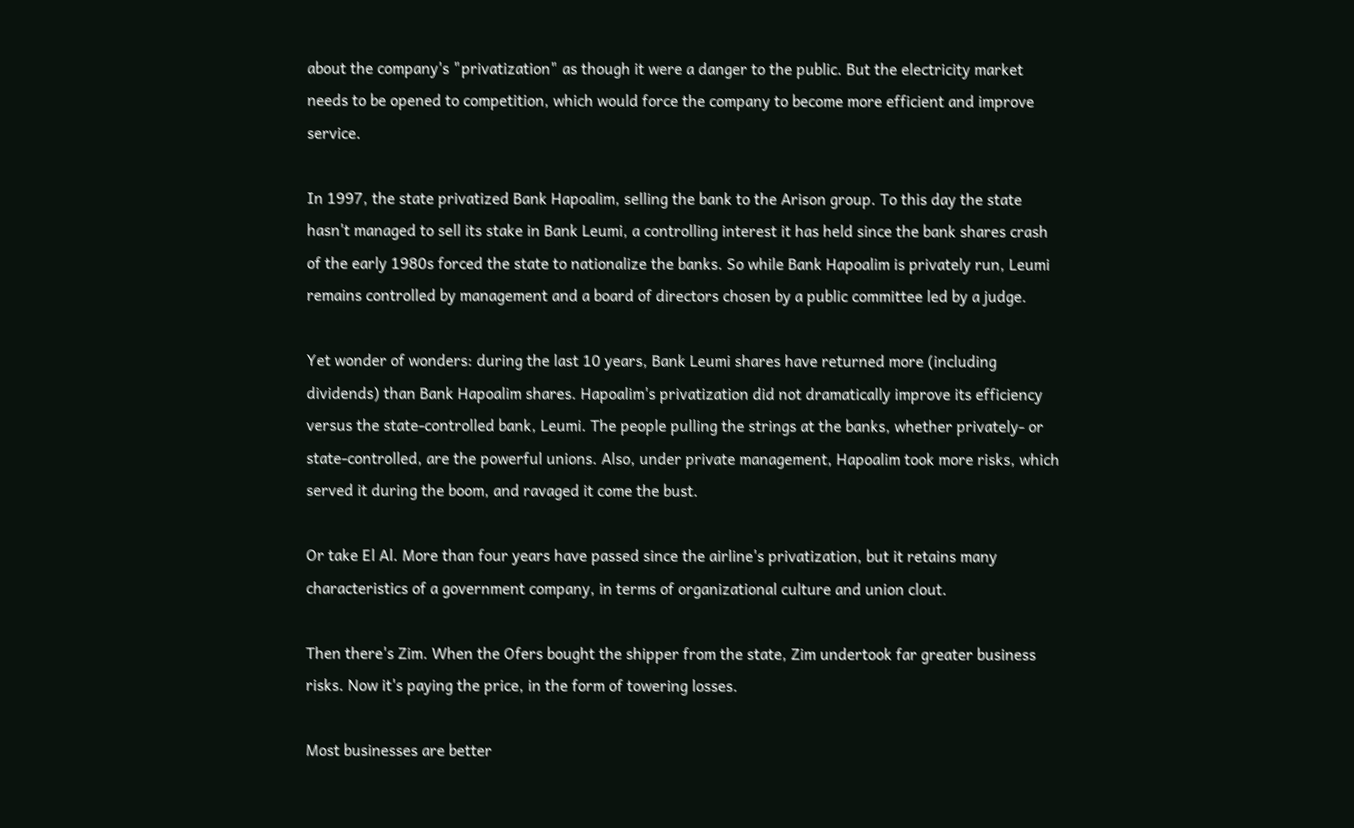about the company's "privatization" as though it were a danger to the public. But the electricity market needs to be opened to competition, which would force the company to become more efficient and improve service.

In 1997, the state privatized Bank Hapoalim, selling the bank to the Arison group. To this day the state hasn't managed to sell its stake in Bank Leumi, a controlling interest it has held since the bank shares crash of the early 1980s forced the state to nationalize the banks. So while Bank Hapoalim is privately run, Leumi remains controlled by management and a board of directors chosen by a public committee led by a judge.

Yet wonder of wonders: during the last 10 years, Bank Leumi shares have returned more (including dividends) than Bank Hapoalim shares. Hapoalim's privatization did not dramatically improve its efficiency versus the state-controlled bank, Leumi. The people pulling the strings at the banks, whether privately- or state-controlled, are the powerful unions. Also, under private management, Hapoalim took more risks, which served it during the boom, and ravaged it come the bust.

Or take El Al. More than four years have passed since the airline's privatization, but it retains many characteristics of a government company, in terms of organizational culture and union clout.

Then there's Zim. When the Ofers bought the shipper from the state, Zim undertook far greater business risks. Now it's paying the price, in the form of towering losses.

Most businesses are better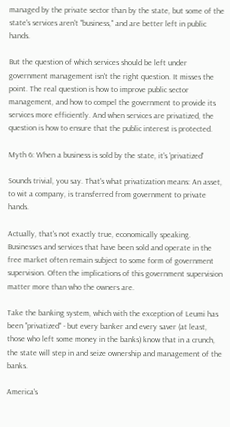managed by the private sector than by the state, but some of the state's services aren't "business," and are better left in public hands.

But the question of which services should be left under government management isn't the right question. It misses the point. The real question is how to improve public sector management, and how to compel the government to provide its services more efficiently. And when services are privatized, the question is how to ensure that the public interest is protected.

Myth 6: When a business is sold by the state, it's 'privatized'

Sounds trivial, you say. That's what privatization means: An asset, to wit a company, is transferred from government to private hands.

Actually, that's not exactly true, economically speaking. Businesses and services that have been sold and operate in the free market often remain subject to some form of government supervision. Often the implications of this government supervision matter more than who the owners are.

Take the banking system, which with the exception of Leumi has been "privatized" - but every banker and every saver (at least, those who left some money in the banks) know that in a crunch, the state will step in and seize ownership and management of the banks.

America's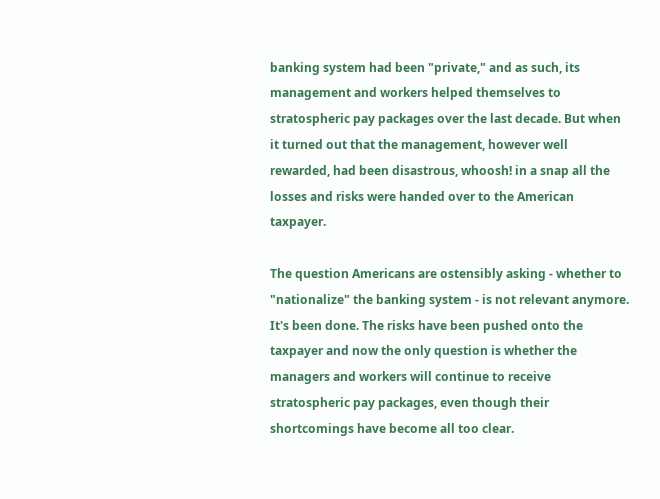banking system had been "private," and as such, its management and workers helped themselves to stratospheric pay packages over the last decade. But when it turned out that the management, however well rewarded, had been disastrous, whoosh! in a snap all the losses and risks were handed over to the American taxpayer.

The question Americans are ostensibly asking - whether to "nationalize" the banking system - is not relevant anymore. It's been done. The risks have been pushed onto the taxpayer and now the only question is whether the managers and workers will continue to receive stratospheric pay packages, even though their shortcomings have become all too clear.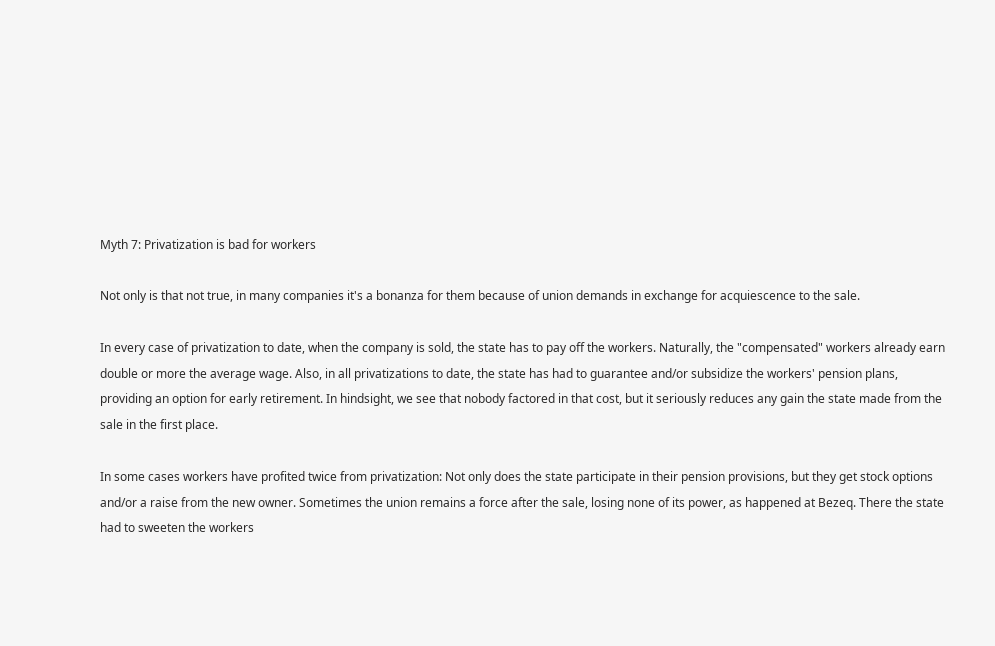Myth 7: Privatization is bad for workers

Not only is that not true, in many companies it's a bonanza for them because of union demands in exchange for acquiescence to the sale.

In every case of privatization to date, when the company is sold, the state has to pay off the workers. Naturally, the "compensated" workers already earn double or more the average wage. Also, in all privatizations to date, the state has had to guarantee and/or subsidize the workers' pension plans, providing an option for early retirement. In hindsight, we see that nobody factored in that cost, but it seriously reduces any gain the state made from the sale in the first place.

In some cases workers have profited twice from privatization: Not only does the state participate in their pension provisions, but they get stock options and/or a raise from the new owner. Sometimes the union remains a force after the sale, losing none of its power, as happened at Bezeq. There the state had to sweeten the workers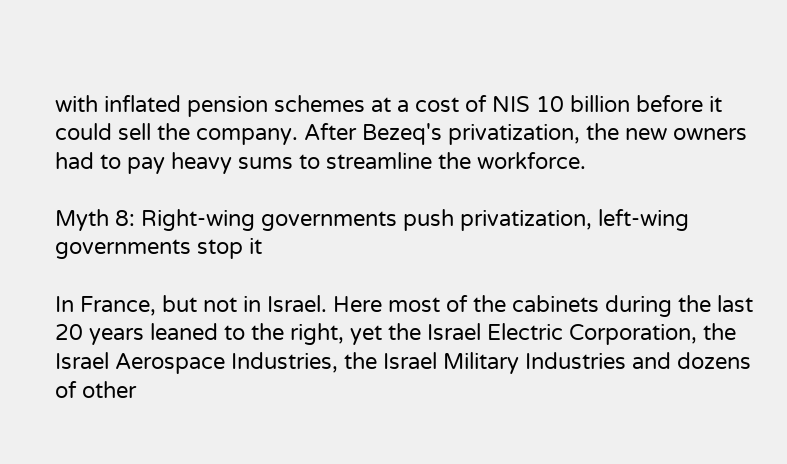with inflated pension schemes at a cost of NIS 10 billion before it could sell the company. After Bezeq's privatization, the new owners had to pay heavy sums to streamline the workforce.

Myth 8: Right-wing governments push privatization, left-wing governments stop it

In France, but not in Israel. Here most of the cabinets during the last 20 years leaned to the right, yet the Israel Electric Corporation, the Israel Aerospace Industries, the Israel Military Industries and dozens of other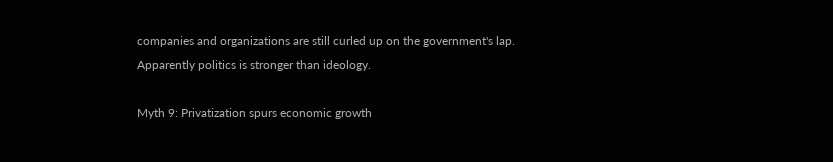companies and organizations are still curled up on the government's lap. Apparently politics is stronger than ideology.

Myth 9: Privatization spurs economic growth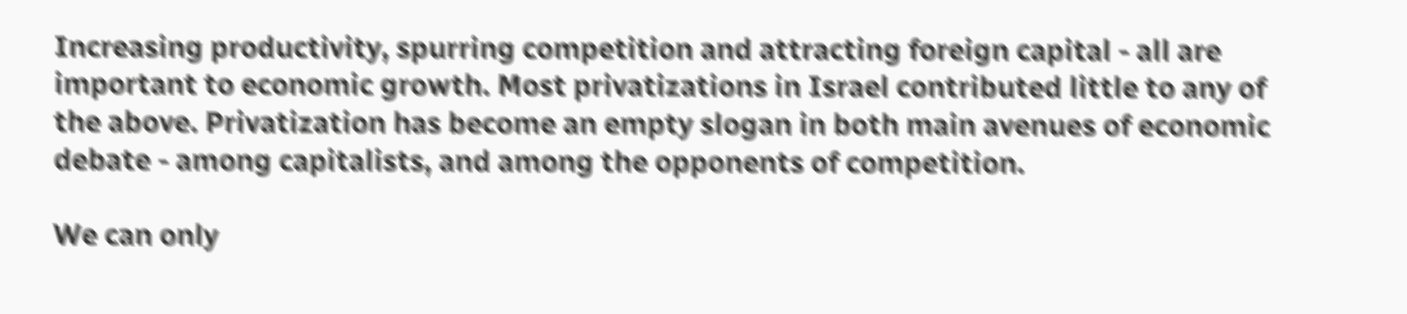Increasing productivity, spurring competition and attracting foreign capital - all are important to economic growth. Most privatizations in Israel contributed little to any of the above. Privatization has become an empty slogan in both main avenues of economic debate - among capitalists, and among the opponents of competition.

We can only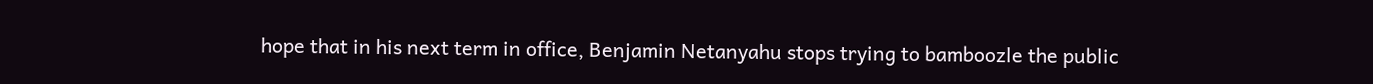hope that in his next term in office, Benjamin Netanyahu stops trying to bamboozle the public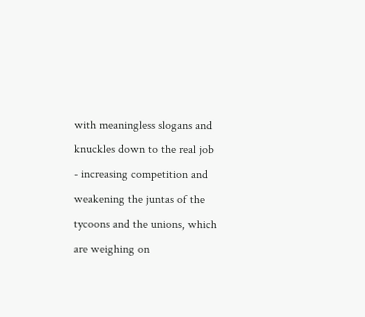with meaningless slogans and knuckles down to the real job - increasing competition and weakening the juntas of the tycoons and the unions, which are weighing on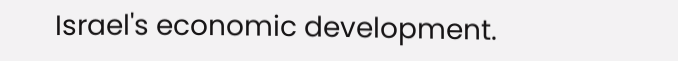Israel's economic development.